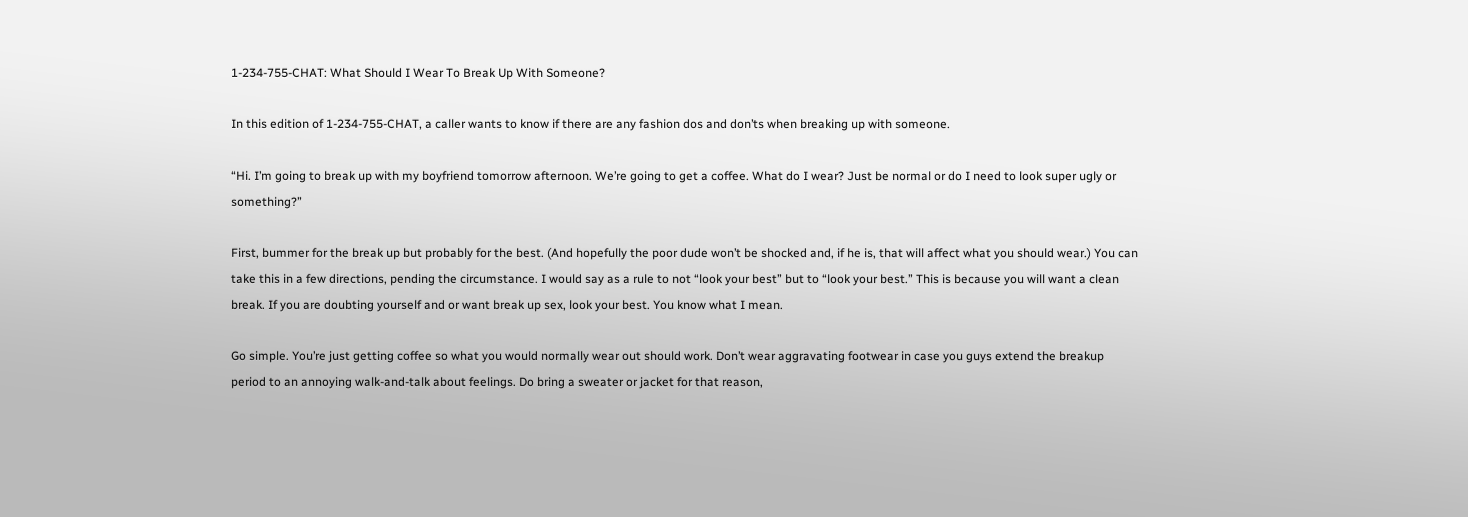1-234-755-CHAT: What Should I Wear To Break Up With Someone?

In this edition of 1-234-755-CHAT, a caller wants to know if there are any fashion dos and don’ts when breaking up with someone.

“Hi. I’m going to break up with my boyfriend tomorrow afternoon. We’re going to get a coffee. What do I wear? Just be normal or do I need to look super ugly or something?”

First, bummer for the break up but probably for the best. (And hopefully the poor dude won’t be shocked and, if he is, that will affect what you should wear.) You can take this in a few directions, pending the circumstance. I would say as a rule to not “look your best” but to “look your best.” This is because you will want a clean break. If you are doubting yourself and or want break up sex, look your best. You know what I mean.

Go simple. You’re just getting coffee so what you would normally wear out should work. Don’t wear aggravating footwear in case you guys extend the breakup period to an annoying walk-and-talk about feelings. Do bring a sweater or jacket for that reason,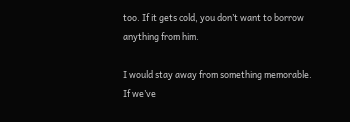too. If it gets cold, you don’t want to borrow anything from him.

I would stay away from something memorable. If we’ve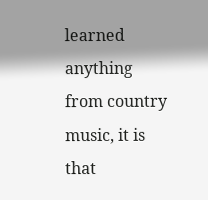learned anything from country music, it is that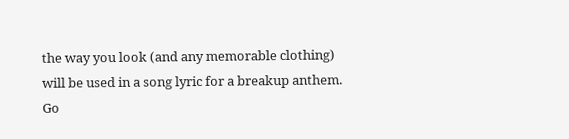the way you look (and any memorable clothing) will be used in a song lyric for a breakup anthem. Go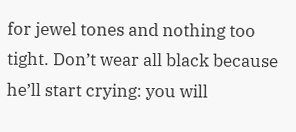for jewel tones and nothing too tight. Don’t wear all black because he’ll start crying: you will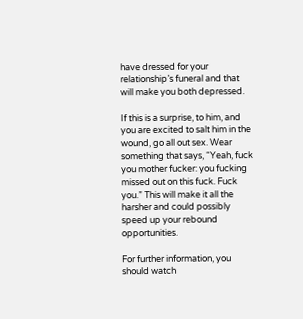have dressed for your relationship’s funeral and that will make you both depressed.

If this is a surprise, to him, and you are excited to salt him in the wound, go all out sex. Wear something that says, “Yeah, fuck you mother fucker: you fucking missed out on this fuck. Fuck you.” This will make it all the harsher and could possibly speed up your rebound opportunities.

For further information, you should watch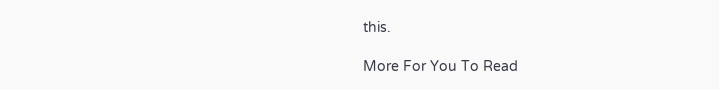this.

More For You To Read